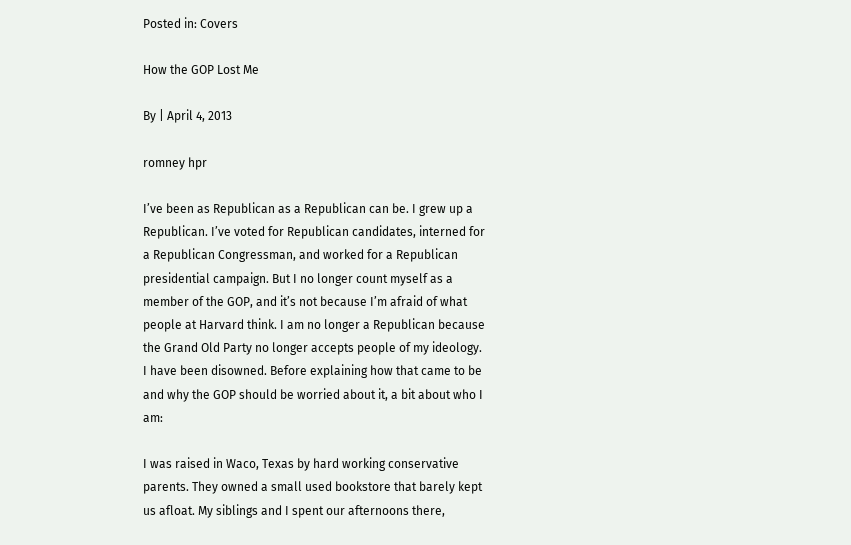Posted in: Covers

How the GOP Lost Me

By | April 4, 2013

romney hpr

I’ve been as Republican as a Republican can be. I grew up a Republican. I’ve voted for Republican candidates, interned for a Republican Congressman, and worked for a Republican presidential campaign. But I no longer count myself as a member of the GOP, and it’s not because I’m afraid of what people at Harvard think. I am no longer a Republican because the Grand Old Party no longer accepts people of my ideology. I have been disowned. Before explaining how that came to be and why the GOP should be worried about it, a bit about who I am:

I was raised in Waco, Texas by hard working conservative parents. They owned a small used bookstore that barely kept us afloat. My siblings and I spent our afternoons there,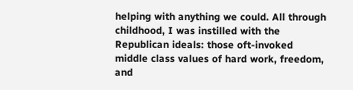helping with anything we could. All through childhood, I was instilled with the Republican ideals: those oft-invoked middle class values of hard work, freedom, and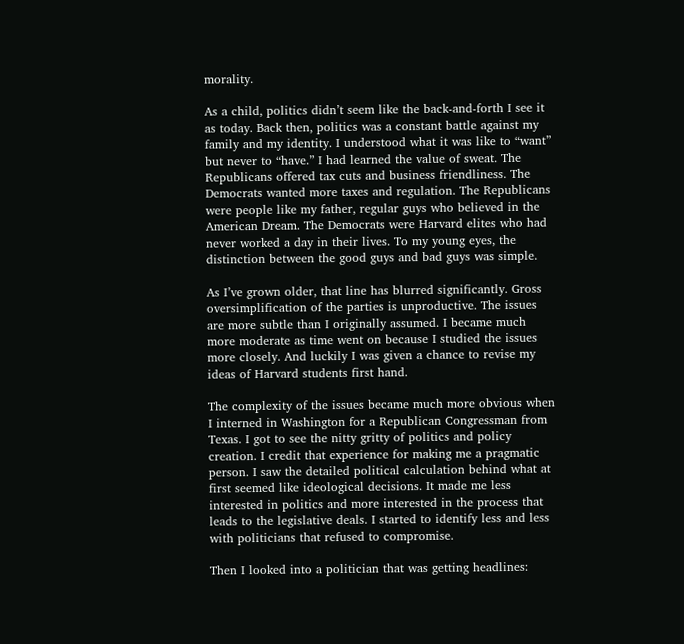morality.

As a child, politics didn’t seem like the back-and-forth I see it as today. Back then, politics was a constant battle against my family and my identity. I understood what it was like to “want” but never to “have.” I had learned the value of sweat. The Republicans offered tax cuts and business friendliness. The Democrats wanted more taxes and regulation. The Republicans were people like my father, regular guys who believed in the American Dream. The Democrats were Harvard elites who had never worked a day in their lives. To my young eyes, the distinction between the good guys and bad guys was simple.

As I’ve grown older, that line has blurred significantly. Gross oversimplification of the parties is unproductive. The issues are more subtle than I originally assumed. I became much more moderate as time went on because I studied the issues more closely. And luckily I was given a chance to revise my ideas of Harvard students first hand.

The complexity of the issues became much more obvious when I interned in Washington for a Republican Congressman from Texas. I got to see the nitty gritty of politics and policy creation. I credit that experience for making me a pragmatic person. I saw the detailed political calculation behind what at first seemed like ideological decisions. It made me less interested in politics and more interested in the process that leads to the legislative deals. I started to identify less and less with politicians that refused to compromise.

Then I looked into a politician that was getting headlines: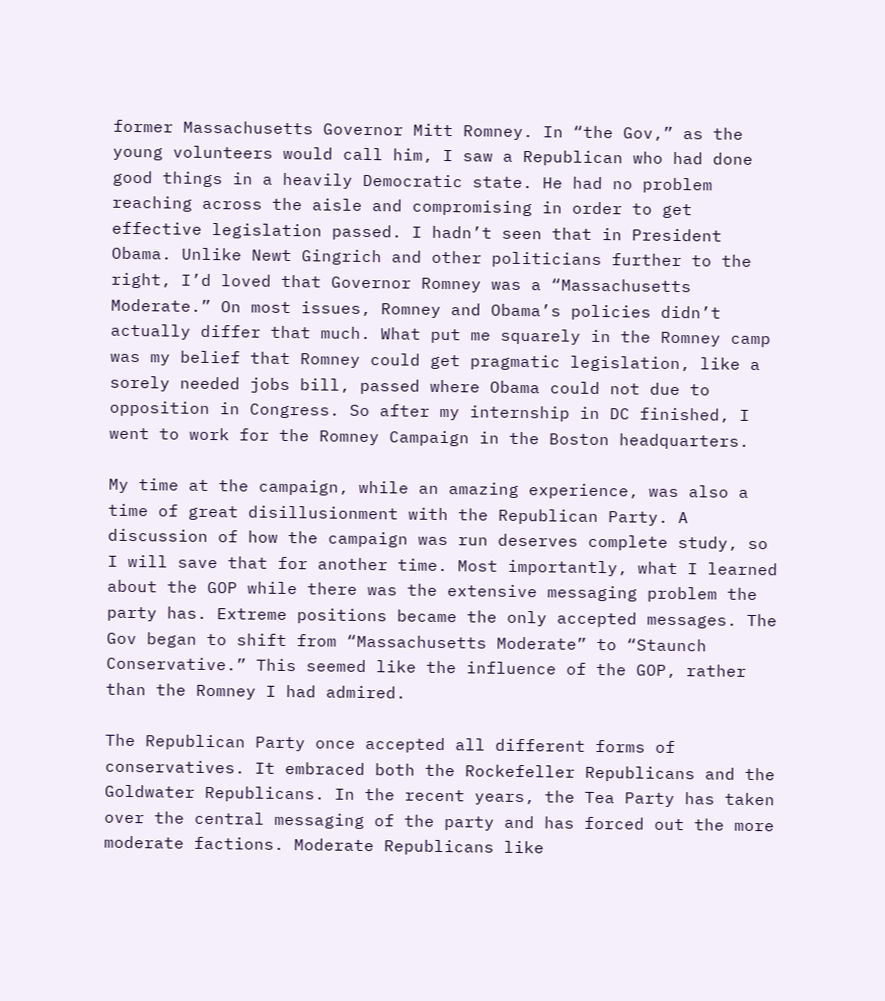former Massachusetts Governor Mitt Romney. In “the Gov,” as the young volunteers would call him, I saw a Republican who had done good things in a heavily Democratic state. He had no problem reaching across the aisle and compromising in order to get effective legislation passed. I hadn’t seen that in President Obama. Unlike Newt Gingrich and other politicians further to the right, I’d loved that Governor Romney was a “Massachusetts Moderate.” On most issues, Romney and Obama’s policies didn’t actually differ that much. What put me squarely in the Romney camp was my belief that Romney could get pragmatic legislation, like a sorely needed jobs bill, passed where Obama could not due to opposition in Congress. So after my internship in DC finished, I went to work for the Romney Campaign in the Boston headquarters.

My time at the campaign, while an amazing experience, was also a time of great disillusionment with the Republican Party. A discussion of how the campaign was run deserves complete study, so I will save that for another time. Most importantly, what I learned about the GOP while there was the extensive messaging problem the party has. Extreme positions became the only accepted messages. The Gov began to shift from “Massachusetts Moderate” to “Staunch Conservative.” This seemed like the influence of the GOP, rather than the Romney I had admired.

The Republican Party once accepted all different forms of conservatives. It embraced both the Rockefeller Republicans and the Goldwater Republicans. In the recent years, the Tea Party has taken over the central messaging of the party and has forced out the more moderate factions. Moderate Republicans like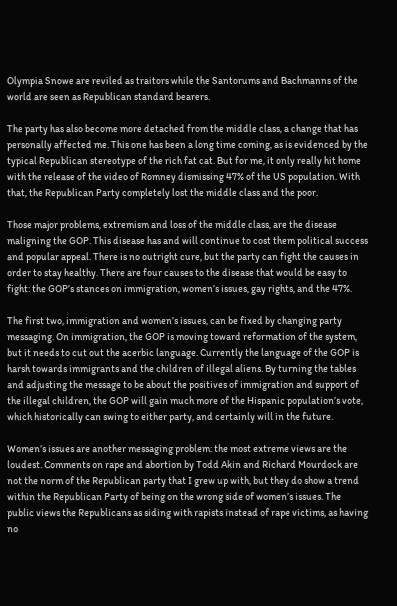Olympia Snowe are reviled as traitors while the Santorums and Bachmanns of the world are seen as Republican standard bearers.

The party has also become more detached from the middle class, a change that has personally affected me. This one has been a long time coming, as is evidenced by the typical Republican stereotype of the rich fat cat. But for me, it only really hit home with the release of the video of Romney dismissing 47% of the US population. With that, the Republican Party completely lost the middle class and the poor.

Those major problems, extremism and loss of the middle class, are the disease maligning the GOP. This disease has and will continue to cost them political success and popular appeal. There is no outright cure, but the party can fight the causes in order to stay healthy. There are four causes to the disease that would be easy to fight: the GOP’s stances on immigration, women’s issues, gay rights, and the 47%.

The first two, immigration and women’s issues, can be fixed by changing party messaging. On immigration, the GOP is moving toward reformation of the system, but it needs to cut out the acerbic language. Currently the language of the GOP is harsh towards immigrants and the children of illegal aliens. By turning the tables and adjusting the message to be about the positives of immigration and support of the illegal children, the GOP will gain much more of the Hispanic population’s vote, which historically can swing to either party, and certainly will in the future.

Women’s issues are another messaging problem: the most extreme views are the loudest. Comments on rape and abortion by Todd Akin and Richard Mourdock are not the norm of the Republican party that I grew up with, but they do show a trend within the Republican Party of being on the wrong side of women’s issues. The public views the Republicans as siding with rapists instead of rape victims, as having no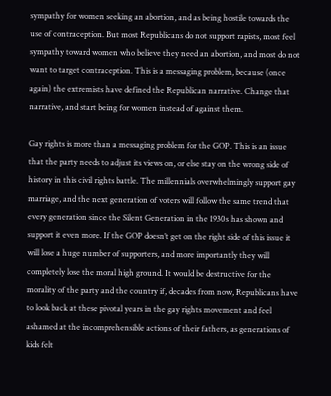sympathy for women seeking an abortion, and as being hostile towards the use of contraception. But most Republicans do not support rapists, most feel sympathy toward women who believe they need an abortion, and most do not want to target contraception. This is a messaging problem, because (once again) the extremists have defined the Republican narrative. Change that narrative, and start being for women instead of against them.

Gay rights is more than a messaging problem for the GOP. This is an issue that the party needs to adjust its views on, or else stay on the wrong side of history in this civil rights battle. The millennials overwhelmingly support gay marriage, and the next generation of voters will follow the same trend that every generation since the Silent Generation in the 1930s has shown and support it even more. If the GOP doesn’t get on the right side of this issue it will lose a huge number of supporters, and more importantly they will completely lose the moral high ground. It would be destructive for the morality of the party and the country if, decades from now, Republicans have to look back at these pivotal years in the gay rights movement and feel ashamed at the incomprehensible actions of their fathers, as generations of kids felt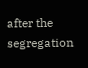after the segregation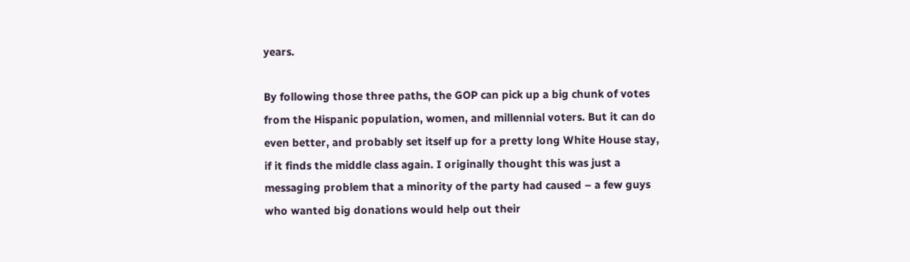years.

By following those three paths, the GOP can pick up a big chunk of votes from the Hispanic population, women, and millennial voters. But it can do even better, and probably set itself up for a pretty long White House stay, if it finds the middle class again. I originally thought this was just a messaging problem that a minority of the party had caused – a few guys who wanted big donations would help out their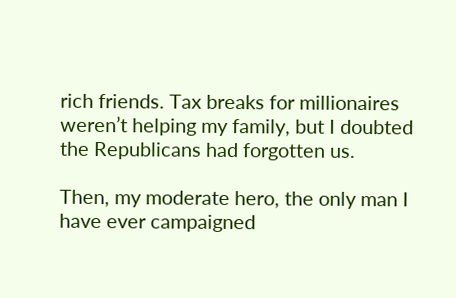rich friends. Tax breaks for millionaires weren’t helping my family, but I doubted the Republicans had forgotten us.

Then, my moderate hero, the only man I have ever campaigned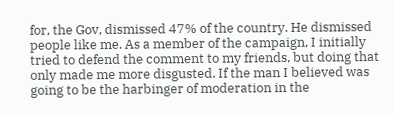for, the Gov, dismissed 47% of the country. He dismissed people like me. As a member of the campaign, I initially tried to defend the comment to my friends, but doing that only made me more disgusted. If the man I believed was going to be the harbinger of moderation in the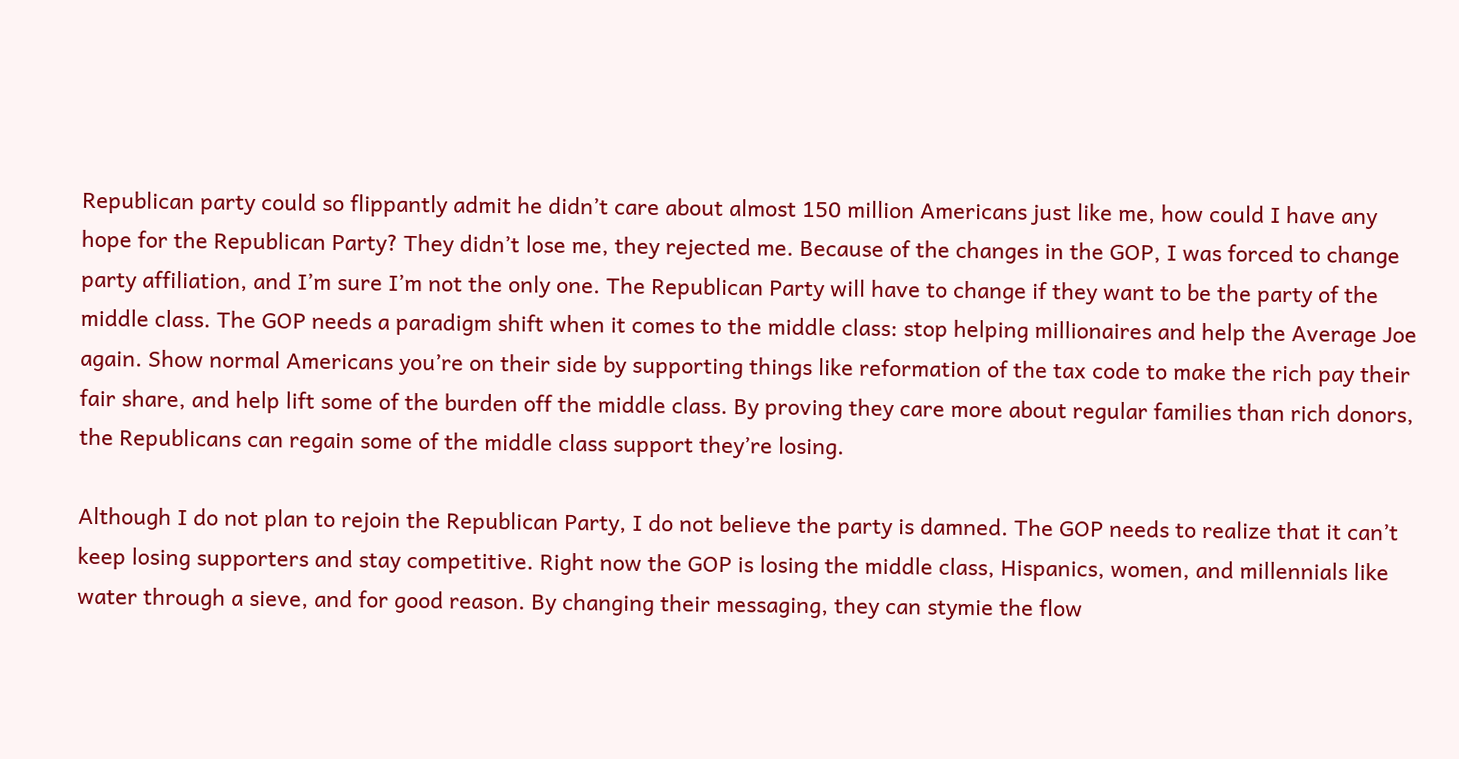Republican party could so flippantly admit he didn’t care about almost 150 million Americans just like me, how could I have any hope for the Republican Party? They didn’t lose me, they rejected me. Because of the changes in the GOP, I was forced to change party affiliation, and I’m sure I’m not the only one. The Republican Party will have to change if they want to be the party of the middle class. The GOP needs a paradigm shift when it comes to the middle class: stop helping millionaires and help the Average Joe again. Show normal Americans you’re on their side by supporting things like reformation of the tax code to make the rich pay their fair share, and help lift some of the burden off the middle class. By proving they care more about regular families than rich donors, the Republicans can regain some of the middle class support they’re losing.

Although I do not plan to rejoin the Republican Party, I do not believe the party is damned. The GOP needs to realize that it can’t keep losing supporters and stay competitive. Right now the GOP is losing the middle class, Hispanics, women, and millennials like water through a sieve, and for good reason. By changing their messaging, they can stymie the flow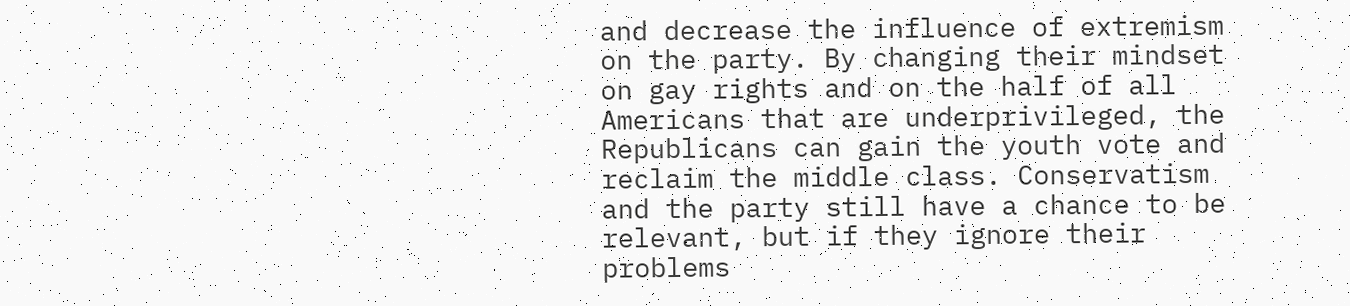and decrease the influence of extremism on the party. By changing their mindset on gay rights and on the half of all Americans that are underprivileged, the Republicans can gain the youth vote and reclaim the middle class. Conservatism and the party still have a chance to be relevant, but if they ignore their problems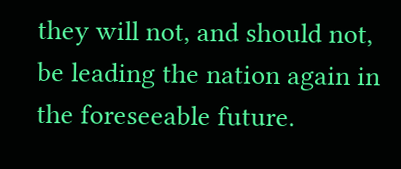they will not, and should not, be leading the nation again in the foreseeable future.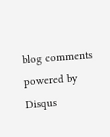blog comments powered by Disqus